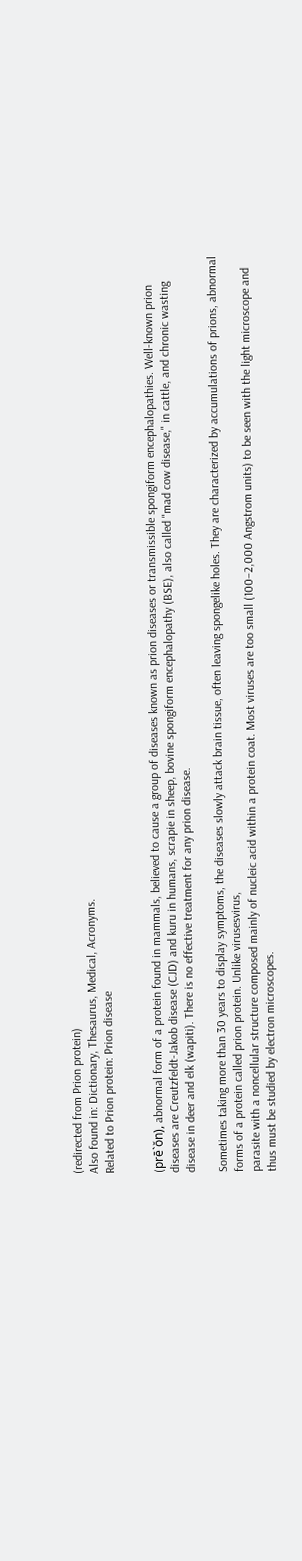(redirected from Prion protein)
Also found in: Dictionary, Thesaurus, Medical, Acronyms.
Related to Prion protein: Prion disease


(prē`ŏn), abnormal form of a protein found in mammals, believed to cause a group of diseases known as prion diseases or transmissible spongiform encephalopathies. Well-known prion diseases are Creutzfeldt-Jakob disease (CJD) and kuru in humans, scrapie in sheep, bovine spongiform encephalopathy (BSE), also called "mad cow disease," in cattle, and chronic wasting disease in deer and elk (wapiti). There is no effective treatment for any prion disease.

Sometimes taking more than 30 years to display symptoms, the diseases slowly attack brain tissue, often leaving spongelike holes. They are characterized by accumulations of prions, abnormal forms of a protein called prion protein. Unlike virusesvirus,
parasite with a noncellular structure composed mainly of nucleic acid within a protein coat. Most viruses are too small (100–2,000 Angstrom units) to be seen with the light microscope and thus must be studied by electron microscopes.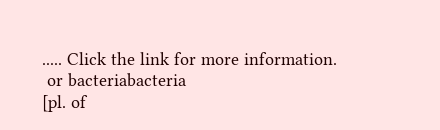..... Click the link for more information.
 or bacteriabacteria
[pl. of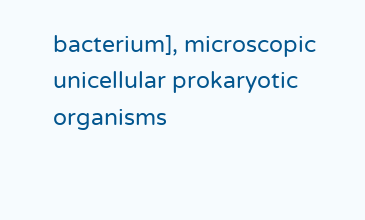bacterium], microscopic unicellular prokaryotic organisms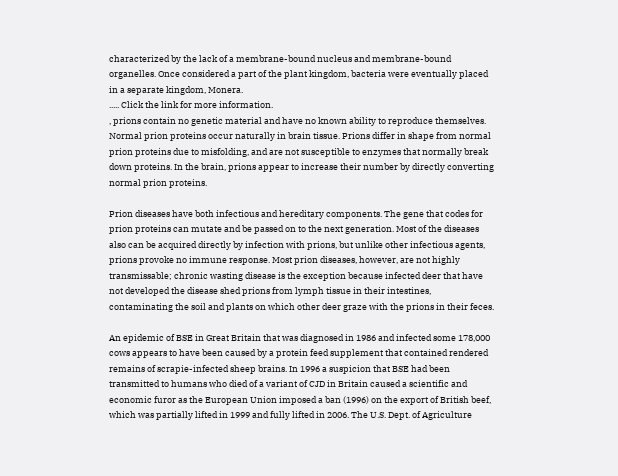characterized by the lack of a membrane-bound nucleus and membrane-bound organelles. Once considered a part of the plant kingdom, bacteria were eventually placed in a separate kingdom, Monera.
..... Click the link for more information.
, prions contain no genetic material and have no known ability to reproduce themselves. Normal prion proteins occur naturally in brain tissue. Prions differ in shape from normal prion proteins due to misfolding, and are not susceptible to enzymes that normally break down proteins. In the brain, prions appear to increase their number by directly converting normal prion proteins.

Prion diseases have both infectious and hereditary components. The gene that codes for prion proteins can mutate and be passed on to the next generation. Most of the diseases also can be acquired directly by infection with prions, but unlike other infectious agents, prions provoke no immune response. Most prion diseases, however, are not highly transmissable; chronic wasting disease is the exception because infected deer that have not developed the disease shed prions from lymph tissue in their intestines, contaminating the soil and plants on which other deer graze with the prions in their feces.

An epidemic of BSE in Great Britain that was diagnosed in 1986 and infected some 178,000 cows appears to have been caused by a protein feed supplement that contained rendered remains of scrapie-infected sheep brains. In 1996 a suspicion that BSE had been transmitted to humans who died of a variant of CJD in Britain caused a scientific and economic furor as the European Union imposed a ban (1996) on the export of British beef, which was partially lifted in 1999 and fully lifted in 2006. The U.S. Dept. of Agriculture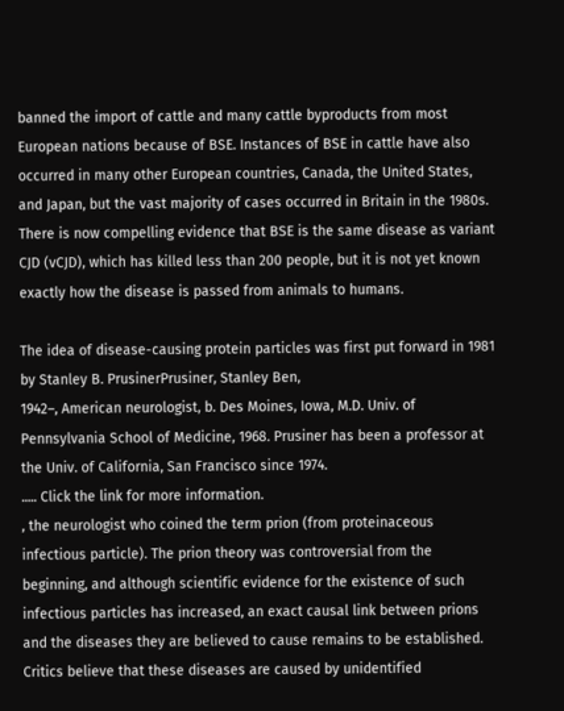banned the import of cattle and many cattle byproducts from most European nations because of BSE. Instances of BSE in cattle have also occurred in many other European countries, Canada, the United States, and Japan, but the vast majority of cases occurred in Britain in the 1980s. There is now compelling evidence that BSE is the same disease as variant CJD (vCJD), which has killed less than 200 people, but it is not yet known exactly how the disease is passed from animals to humans.

The idea of disease-causing protein particles was first put forward in 1981 by Stanley B. PrusinerPrusiner, Stanley Ben,
1942–, American neurologist, b. Des Moines, Iowa, M.D. Univ. of Pennsylvania School of Medicine, 1968. Prusiner has been a professor at the Univ. of California, San Francisco since 1974.
..... Click the link for more information.
, the neurologist who coined the term prion (from proteinaceous infectious particle). The prion theory was controversial from the beginning, and although scientific evidence for the existence of such infectious particles has increased, an exact causal link between prions and the diseases they are believed to cause remains to be established. Critics believe that these diseases are caused by unidentified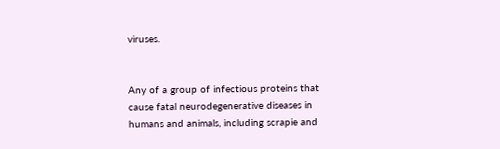viruses.


Any of a group of infectious proteins that cause fatal neurodegenerative diseases in humans and animals, including scrapie and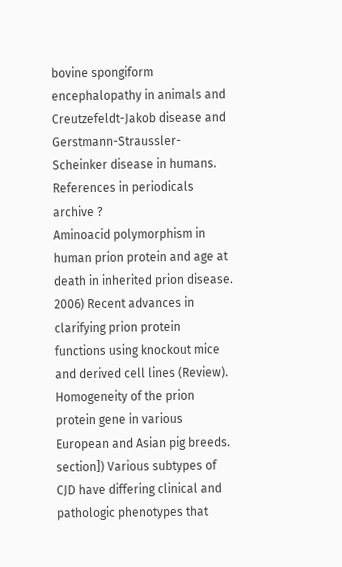bovine spongiform encephalopathy in animals and Creutzefeldt-Jakob disease and Gerstmann-Straussler-Scheinker disease in humans.
References in periodicals archive ?
Aminoacid polymorphism in human prion protein and age at death in inherited prion disease.
2006) Recent advances in clarifying prion protein functions using knockout mice and derived cell lines (Review).
Homogeneity of the prion protein gene in various European and Asian pig breeds.
section]) Various subtypes of CJD have differing clinical and pathologic phenotypes that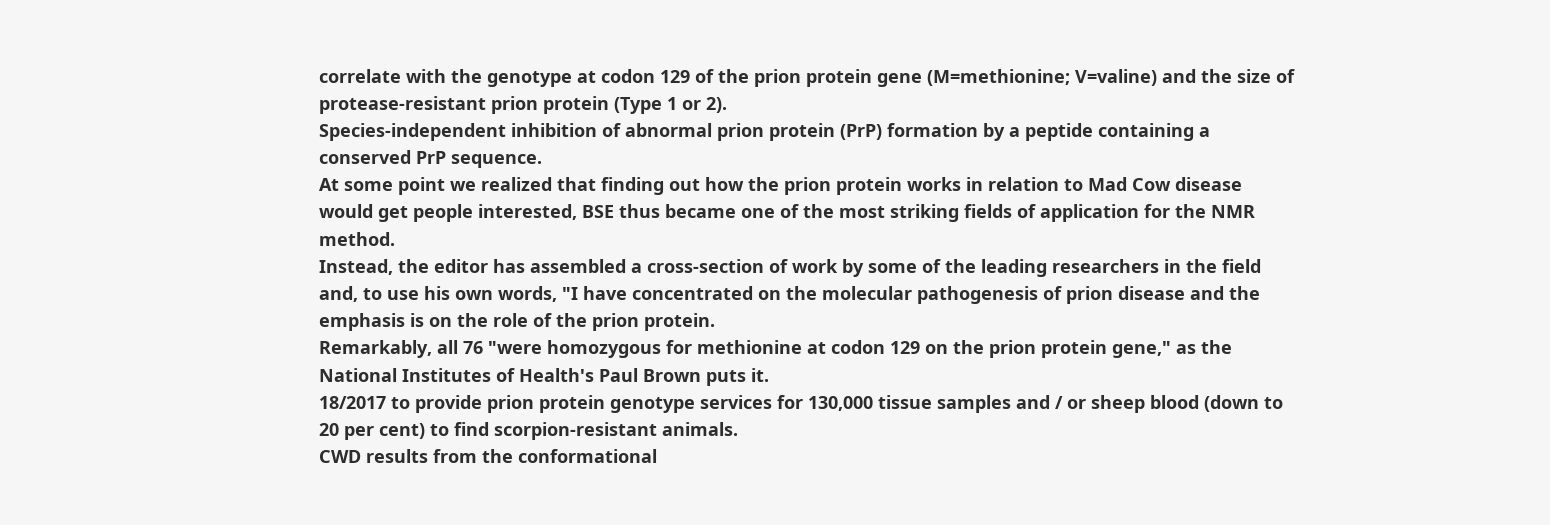correlate with the genotype at codon 129 of the prion protein gene (M=methionine; V=valine) and the size of protease-resistant prion protein (Type 1 or 2).
Species-independent inhibition of abnormal prion protein (PrP) formation by a peptide containing a conserved PrP sequence.
At some point we realized that finding out how the prion protein works in relation to Mad Cow disease would get people interested, BSE thus became one of the most striking fields of application for the NMR method.
Instead, the editor has assembled a cross-section of work by some of the leading researchers in the field and, to use his own words, "I have concentrated on the molecular pathogenesis of prion disease and the emphasis is on the role of the prion protein.
Remarkably, all 76 "were homozygous for methionine at codon 129 on the prion protein gene," as the National Institutes of Health's Paul Brown puts it.
18/2017 to provide prion protein genotype services for 130,000 tissue samples and / or sheep blood (down to 20 per cent) to find scorpion-resistant animals.
CWD results from the conformational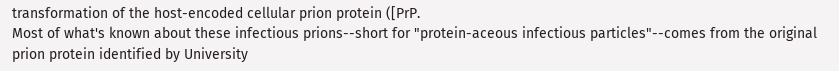transformation of the host-encoded cellular prion protein ([PrP.
Most of what's known about these infectious prions--short for "protein-aceous infectious particles"--comes from the original prion protein identified by University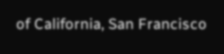of California, San Francisco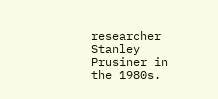researcher Stanley Prusiner in the 1980s.